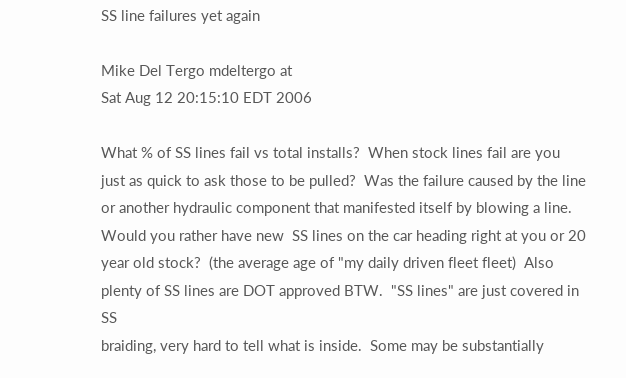SS line failures yet again

Mike Del Tergo mdeltergo at
Sat Aug 12 20:15:10 EDT 2006

What % of SS lines fail vs total installs?  When stock lines fail are you
just as quick to ask those to be pulled?  Was the failure caused by the line
or another hydraulic component that manifested itself by blowing a line.
Would you rather have new  SS lines on the car heading right at you or 20
year old stock?  (the average age of "my daily driven fleet fleet)  Also
plenty of SS lines are DOT approved BTW.  "SS lines" are just covered in SS
braiding, very hard to tell what is inside.  Some may be substantially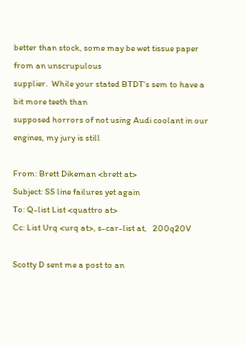better than stock, some may be wet tissue paper from an unscrupulous
supplier.  While your stated BTDT's sem to have a bit more teeth than
supposed horrors of not using Audi coolant in our engines, my jury is still

From: Brett Dikeman <brett at>
Subject: SS line failures yet again
To: Q-list List <quattro at>
Cc: List Urq <urq at>, s-car-list at,   200q20V

Scotty D sent me a post to an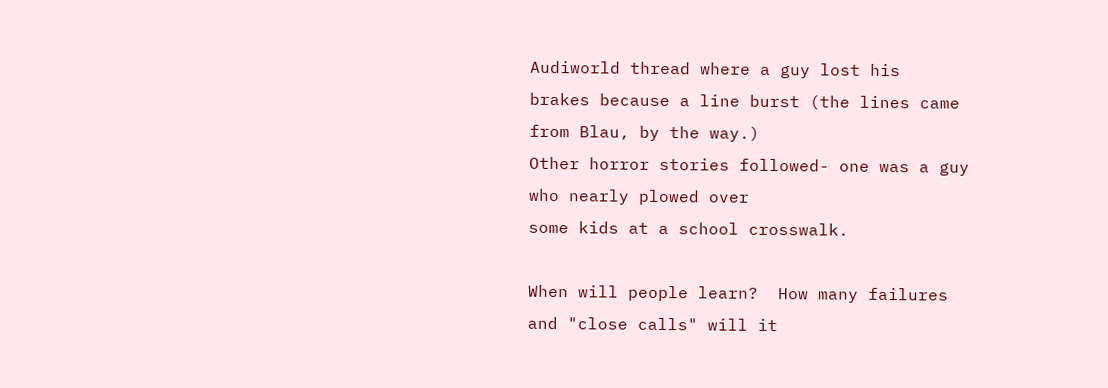Audiworld thread where a guy lost his
brakes because a line burst (the lines came from Blau, by the way.)
Other horror stories followed- one was a guy who nearly plowed over
some kids at a school crosswalk.

When will people learn?  How many failures and "close calls" will it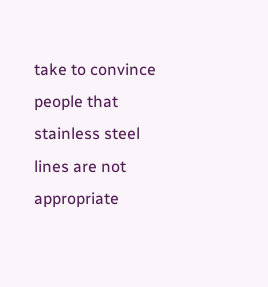take to convince people that stainless steel lines are not
appropriate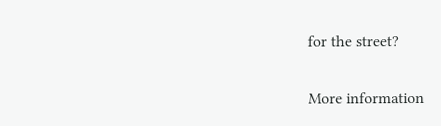for the street?


More information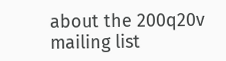about the 200q20v mailing list